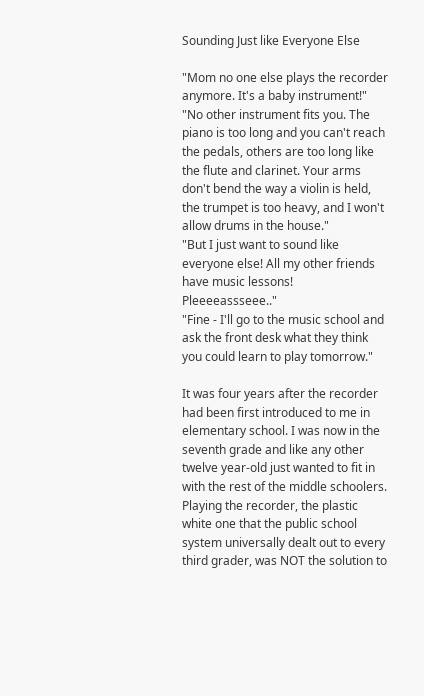Sounding Just like Everyone Else

"Mom no one else plays the recorder anymore. It's a baby instrument!"
"No other instrument fits you. The piano is too long and you can't reach the pedals, others are too long like the flute and clarinet. Your arms don't bend the way a violin is held, the trumpet is too heavy, and I won't allow drums in the house."
"But I just want to sound like everyone else! All my other friends have music lessons! Pleeeeassseee.."
"Fine - I'll go to the music school and ask the front desk what they think you could learn to play tomorrow."

It was four years after the recorder had been first introduced to me in elementary school. I was now in the seventh grade and like any other twelve year-old just wanted to fit in with the rest of the middle schoolers. Playing the recorder, the plastic white one that the public school system universally dealt out to every third grader, was NOT the solution to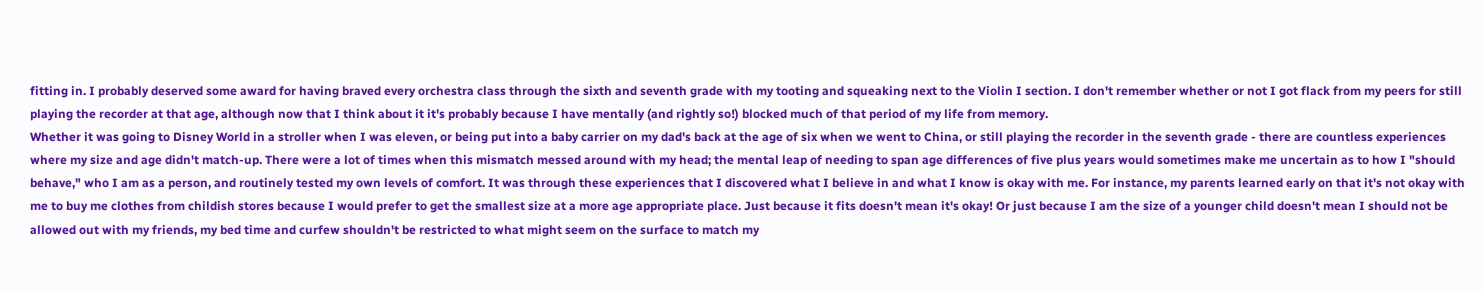fitting in. I probably deserved some award for having braved every orchestra class through the sixth and seventh grade with my tooting and squeaking next to the Violin I section. I don't remember whether or not I got flack from my peers for still playing the recorder at that age, although now that I think about it it's probably because I have mentally (and rightly so!) blocked much of that period of my life from memory.
Whether it was going to Disney World in a stroller when I was eleven, or being put into a baby carrier on my dad's back at the age of six when we went to China, or still playing the recorder in the seventh grade - there are countless experiences where my size and age didn't match-up. There were a lot of times when this mismatch messed around with my head; the mental leap of needing to span age differences of five plus years would sometimes make me uncertain as to how I "should behave," who I am as a person, and routinely tested my own levels of comfort. It was through these experiences that I discovered what I believe in and what I know is okay with me. For instance, my parents learned early on that it's not okay with me to buy me clothes from childish stores because I would prefer to get the smallest size at a more age appropriate place. Just because it fits doesn't mean it's okay! Or just because I am the size of a younger child doesn't mean I should not be allowed out with my friends, my bed time and curfew shouldn't be restricted to what might seem on the surface to match my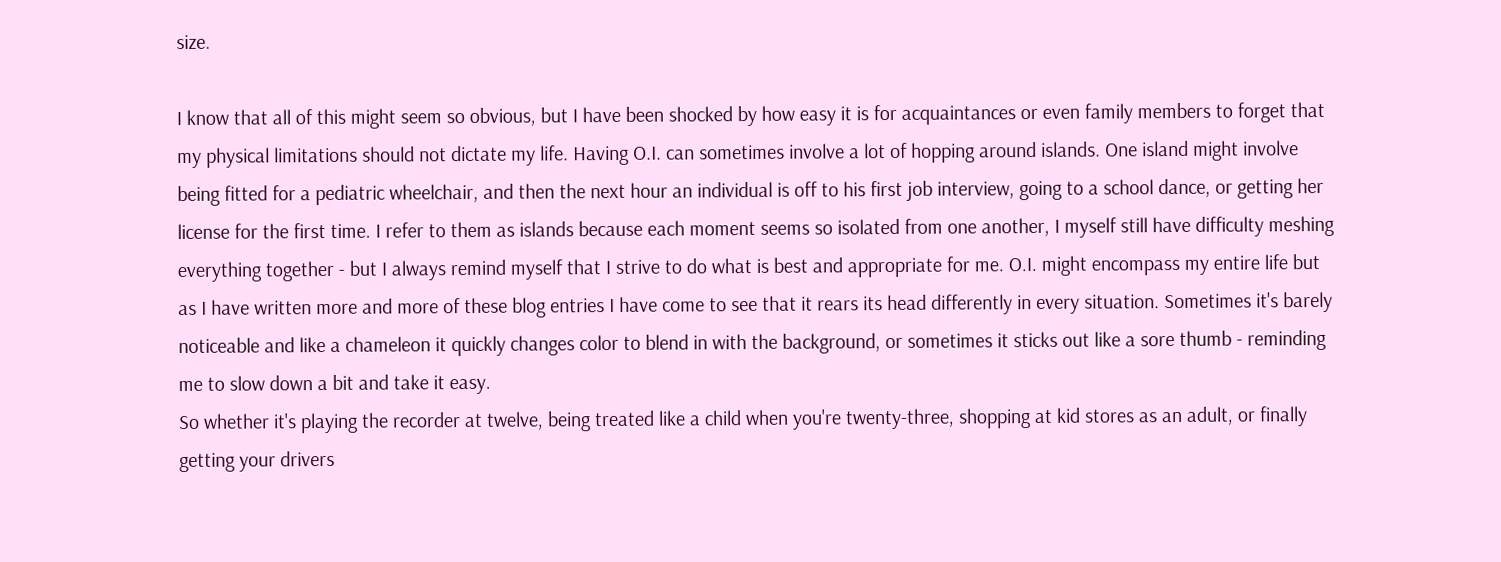size.

I know that all of this might seem so obvious, but I have been shocked by how easy it is for acquaintances or even family members to forget that my physical limitations should not dictate my life. Having O.I. can sometimes involve a lot of hopping around islands. One island might involve being fitted for a pediatric wheelchair, and then the next hour an individual is off to his first job interview, going to a school dance, or getting her license for the first time. I refer to them as islands because each moment seems so isolated from one another, I myself still have difficulty meshing everything together - but I always remind myself that I strive to do what is best and appropriate for me. O.I. might encompass my entire life but as I have written more and more of these blog entries I have come to see that it rears its head differently in every situation. Sometimes it's barely noticeable and like a chameleon it quickly changes color to blend in with the background, or sometimes it sticks out like a sore thumb - reminding me to slow down a bit and take it easy.
So whether it's playing the recorder at twelve, being treated like a child when you're twenty-three, shopping at kid stores as an adult, or finally getting your drivers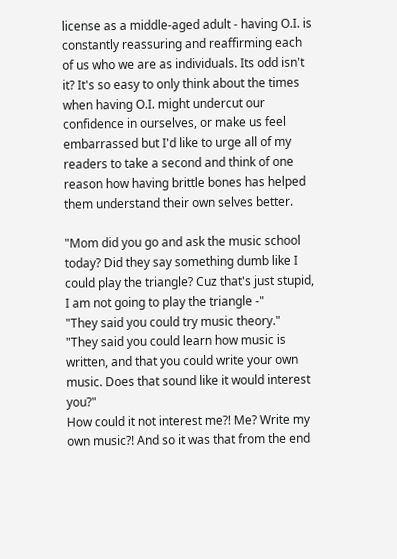license as a middle-aged adult - having O.I. is constantly reassuring and reaffirming each of us who we are as individuals. Its odd isn't it? It's so easy to only think about the times when having O.I. might undercut our confidence in ourselves, or make us feel embarrassed but I'd like to urge all of my readers to take a second and think of one reason how having brittle bones has helped them understand their own selves better.

"Mom did you go and ask the music school today? Did they say something dumb like I could play the triangle? Cuz that's just stupid, I am not going to play the triangle -"
"They said you could try music theory."
"They said you could learn how music is written, and that you could write your own music. Does that sound like it would interest you?"
How could it not interest me?! Me? Write my own music?! And so it was that from the end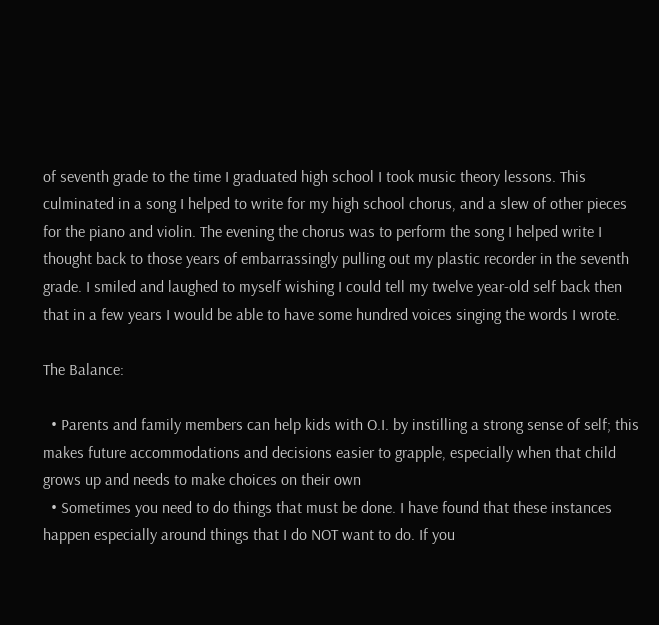of seventh grade to the time I graduated high school I took music theory lessons. This culminated in a song I helped to write for my high school chorus, and a slew of other pieces for the piano and violin. The evening the chorus was to perform the song I helped write I thought back to those years of embarrassingly pulling out my plastic recorder in the seventh grade. I smiled and laughed to myself wishing I could tell my twelve year-old self back then that in a few years I would be able to have some hundred voices singing the words I wrote.

The Balance:

  • Parents and family members can help kids with O.I. by instilling a strong sense of self; this makes future accommodations and decisions easier to grapple, especially when that child grows up and needs to make choices on their own
  • Sometimes you need to do things that must be done. I have found that these instances happen especially around things that I do NOT want to do. If you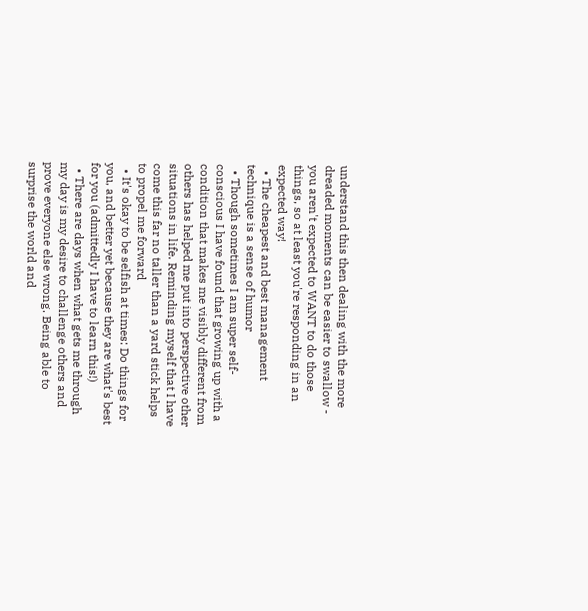understand this then dealing with the more dreaded moments can be easier to swallow - you aren't expected to WANT to do those things, so at least you're responding in an expected way!
  • The cheapest and best management technique is a sense of humor
  • Though sometimes I am super self-conscious I have found that growing up with a condition that makes me visibly different from others has helped me put into perspective other situations in life. Reminding myself that I have come this far no taller than a yard stick helps to propel me forward
  • It's okay to be selfish at times: Do things for you, and better yet because they are what's best for you (admittedly I have to learn this!)
  • There are days when what gets me through my day is my desire to challenge others and prove everyone else wrong. Being able to surprise the world and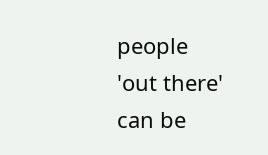people 'out there' can be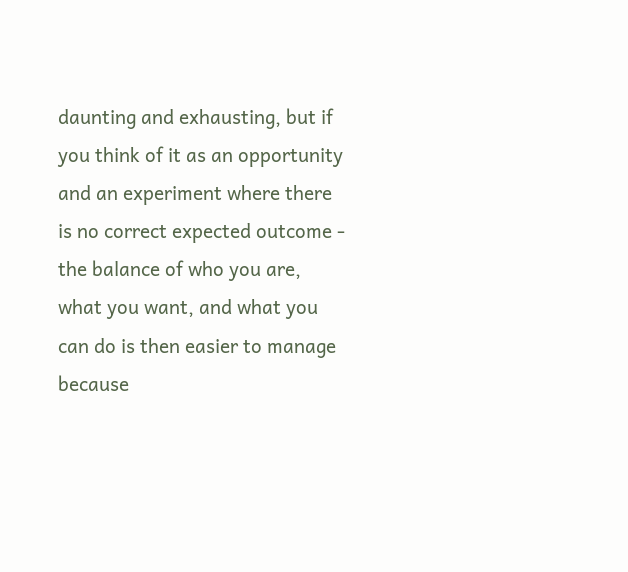daunting and exhausting, but if you think of it as an opportunity and an experiment where there is no correct expected outcome - the balance of who you are, what you want, and what you can do is then easier to manage because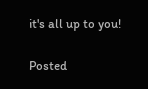it's all up to you!


Posted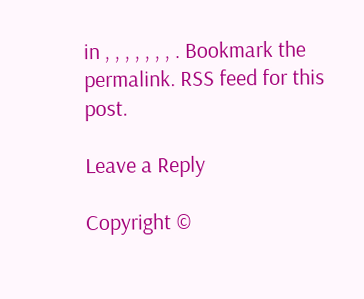in , , , , , , , . Bookmark the permalink. RSS feed for this post.

Leave a Reply

Copyright ©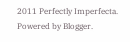2011 Perfectly Imperfecta. Powered by Blogger.